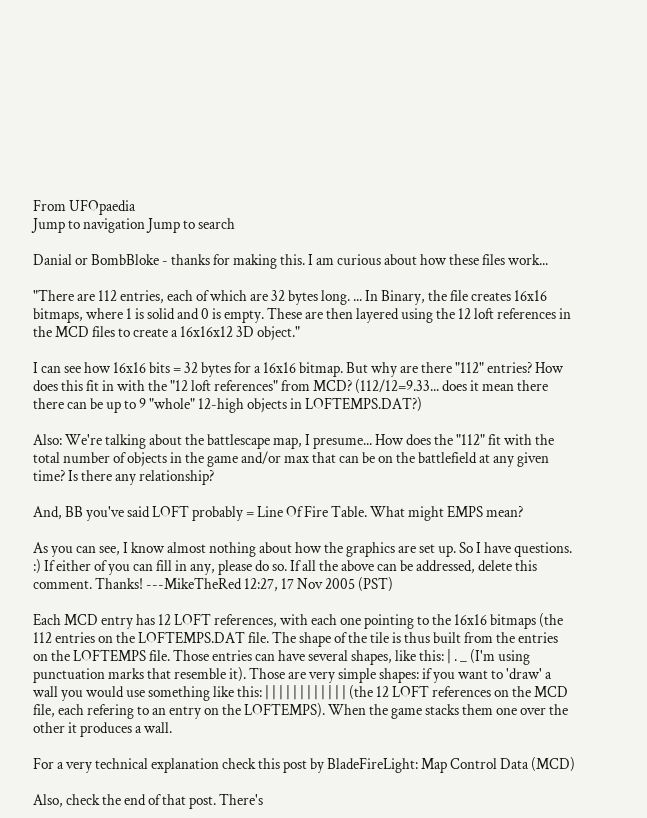From UFOpaedia
Jump to navigation Jump to search

Danial or BombBloke - thanks for making this. I am curious about how these files work...

"There are 112 entries, each of which are 32 bytes long. ... In Binary, the file creates 16x16 bitmaps, where 1 is solid and 0 is empty. These are then layered using the 12 loft references in the MCD files to create a 16x16x12 3D object."

I can see how 16x16 bits = 32 bytes for a 16x16 bitmap. But why are there "112" entries? How does this fit in with the "12 loft references" from MCD? (112/12=9.33... does it mean there there can be up to 9 "whole" 12-high objects in LOFTEMPS.DAT?)

Also: We're talking about the battlescape map, I presume... How does the "112" fit with the total number of objects in the game and/or max that can be on the battlefield at any given time? Is there any relationship?

And, BB you've said LOFT probably = Line Of Fire Table. What might EMPS mean?

As you can see, I know almost nothing about how the graphics are set up. So I have questions. :) If either of you can fill in any, please do so. If all the above can be addressed, delete this comment. Thanks! ---MikeTheRed 12:27, 17 Nov 2005 (PST)

Each MCD entry has 12 LOFT references, with each one pointing to the 16x16 bitmaps (the 112 entries on the LOFTEMPS.DAT file. The shape of the tile is thus built from the entries on the LOFTEMPS file. Those entries can have several shapes, like this: | . _ (I'm using punctuation marks that resemble it). Those are very simple shapes: if you want to 'draw' a wall you would use something like this: | | | | | | | | | | | | (the 12 LOFT references on the MCD file, each refering to an entry on the LOFTEMPS). When the game stacks them one over the other it produces a wall.

For a very technical explanation check this post by BladeFireLight: Map Control Data (MCD)

Also, check the end of that post. There's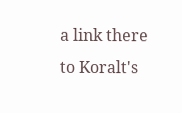a link there to Koralt's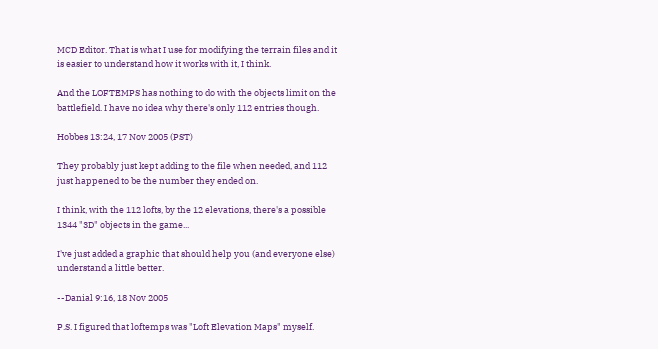MCD Editor. That is what I use for modifying the terrain files and it is easier to understand how it works with it, I think.

And the LOFTEMPS has nothing to do with the objects limit on the battlefield. I have no idea why there's only 112 entries though.

Hobbes 13:24, 17 Nov 2005 (PST)

They probably just kept adding to the file when needed, and 112 just happened to be the number they ended on.

I think, with the 112 lofts, by the 12 elevations, there's a possible 1344 "3D" objects in the game...

I've just added a graphic that should help you (and everyone else) understand a little better.

--Danial 9:16, 18 Nov 2005

P.S. I figured that loftemps was "Loft Elevation Maps" myself.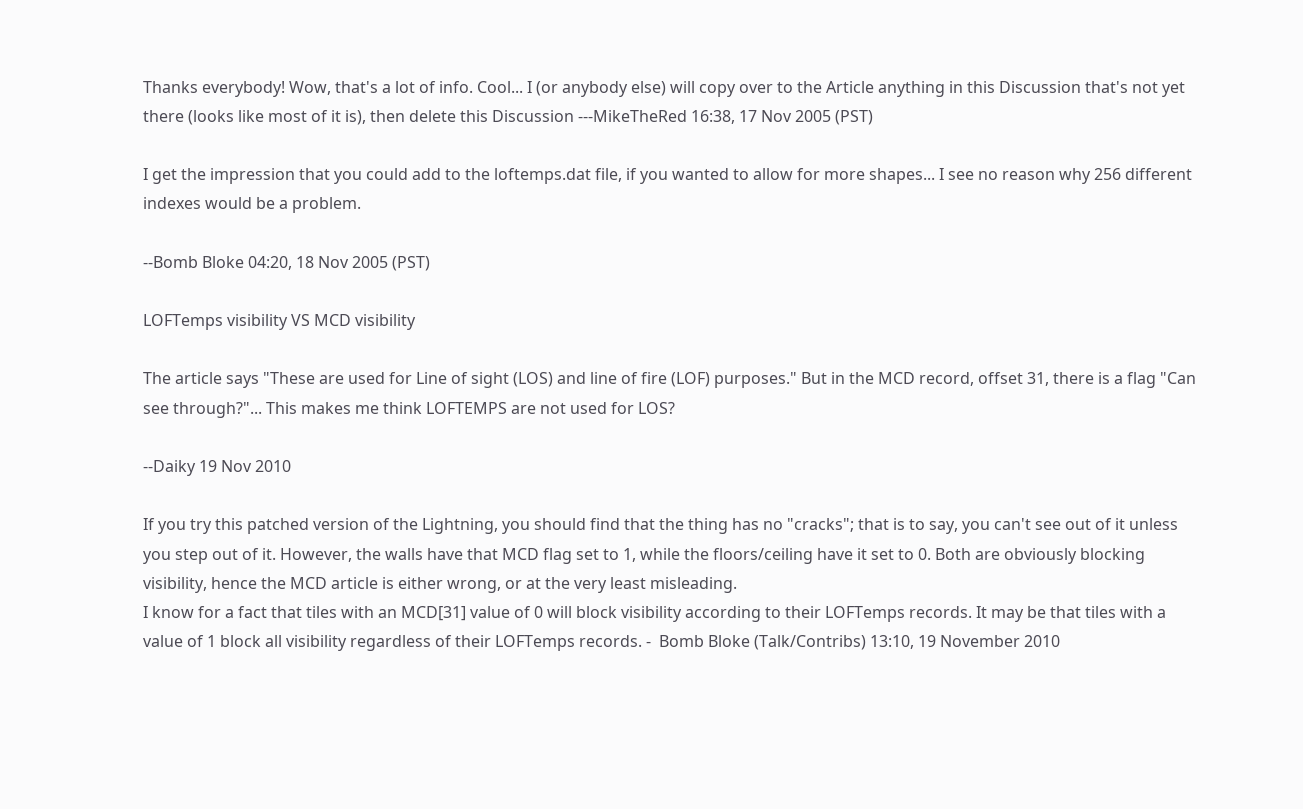Thanks everybody! Wow, that's a lot of info. Cool... I (or anybody else) will copy over to the Article anything in this Discussion that's not yet there (looks like most of it is), then delete this Discussion ---MikeTheRed 16:38, 17 Nov 2005 (PST)

I get the impression that you could add to the loftemps.dat file, if you wanted to allow for more shapes... I see no reason why 256 different indexes would be a problem.

--Bomb Bloke 04:20, 18 Nov 2005 (PST)

LOFTemps visibility VS MCD visibility

The article says "These are used for Line of sight (LOS) and line of fire (LOF) purposes." But in the MCD record, offset 31, there is a flag "Can see through?"... This makes me think LOFTEMPS are not used for LOS?

--Daiky 19 Nov 2010

If you try this patched version of the Lightning, you should find that the thing has no "cracks"; that is to say, you can't see out of it unless you step out of it. However, the walls have that MCD flag set to 1, while the floors/ceiling have it set to 0. Both are obviously blocking visibility, hence the MCD article is either wrong, or at the very least misleading.
I know for a fact that tiles with an MCD[31] value of 0 will block visibility according to their LOFTemps records. It may be that tiles with a value of 1 block all visibility regardless of their LOFTemps records. -  Bomb Bloke (Talk/Contribs) 13:10, 19 November 2010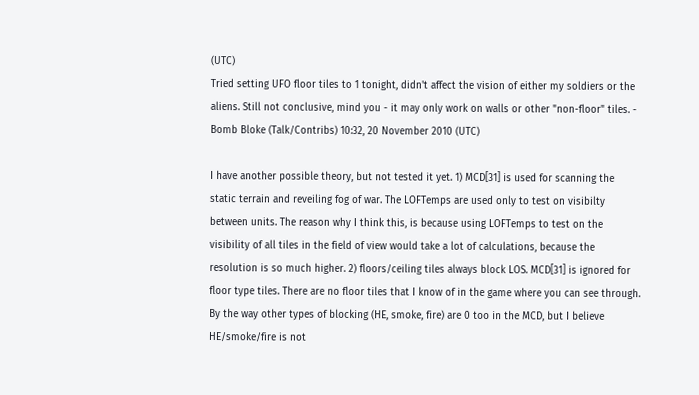(UTC)
Tried setting UFO floor tiles to 1 tonight, didn't affect the vision of either my soldiers or the aliens. Still not conclusive, mind you - it may only work on walls or other "non-floor" tiles. -  Bomb Bloke (Talk/Contribs) 10:32, 20 November 2010 (UTC)

I have another possible theory, but not tested it yet. 1) MCD[31] is used for scanning the static terrain and reveiling fog of war. The LOFTemps are used only to test on visibilty between units. The reason why I think this, is because using LOFTemps to test on the visibility of all tiles in the field of view would take a lot of calculations, because the resolution is so much higher. 2) floors/ceiling tiles always block LOS. MCD[31] is ignored for floor type tiles. There are no floor tiles that I know of in the game where you can see through. By the way other types of blocking (HE, smoke, fire) are 0 too in the MCD, but I believe HE/smoke/fire is not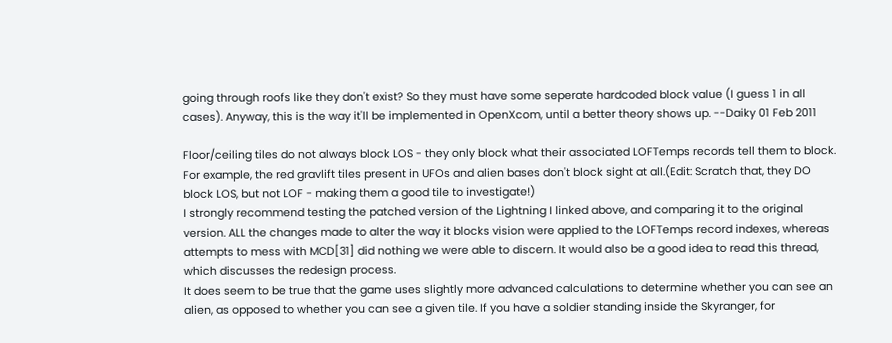going through roofs like they don't exist? So they must have some seperate hardcoded block value (I guess 1 in all cases). Anyway, this is the way it'll be implemented in OpenXcom, until a better theory shows up. --Daiky 01 Feb 2011

Floor/ceiling tiles do not always block LOS - they only block what their associated LOFTemps records tell them to block. For example, the red gravlift tiles present in UFOs and alien bases don't block sight at all.(Edit: Scratch that, they DO block LOS, but not LOF - making them a good tile to investigate!)
I strongly recommend testing the patched version of the Lightning I linked above, and comparing it to the original version. ALL the changes made to alter the way it blocks vision were applied to the LOFTemps record indexes, whereas attempts to mess with MCD[31] did nothing we were able to discern. It would also be a good idea to read this thread, which discusses the redesign process.
It does seem to be true that the game uses slightly more advanced calculations to determine whether you can see an alien, as opposed to whether you can see a given tile. If you have a soldier standing inside the Skyranger, for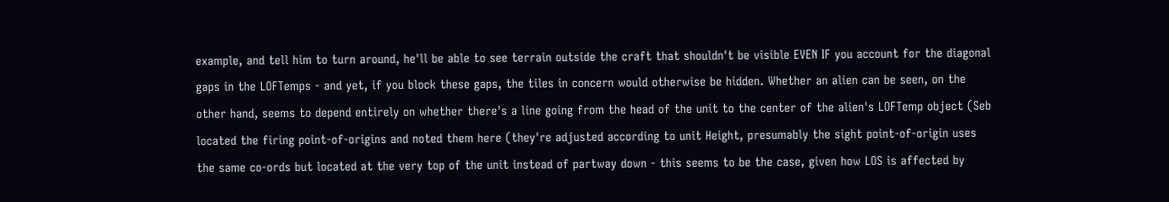example, and tell him to turn around, he'll be able to see terrain outside the craft that shouldn't be visible EVEN IF you account for the diagonal gaps in the LOFTemps - and yet, if you block these gaps, the tiles in concern would otherwise be hidden. Whether an alien can be seen, on the other hand, seems to depend entirely on whether there's a line going from the head of the unit to the center of the alien's LOFTemp object (Seb located the firing point-of-origins and noted them here (they're adjusted according to unit Height, presumably the sight point-of-origin uses the same co-ords but located at the very top of the unit instead of partway down - this seems to be the case, given how LOS is affected by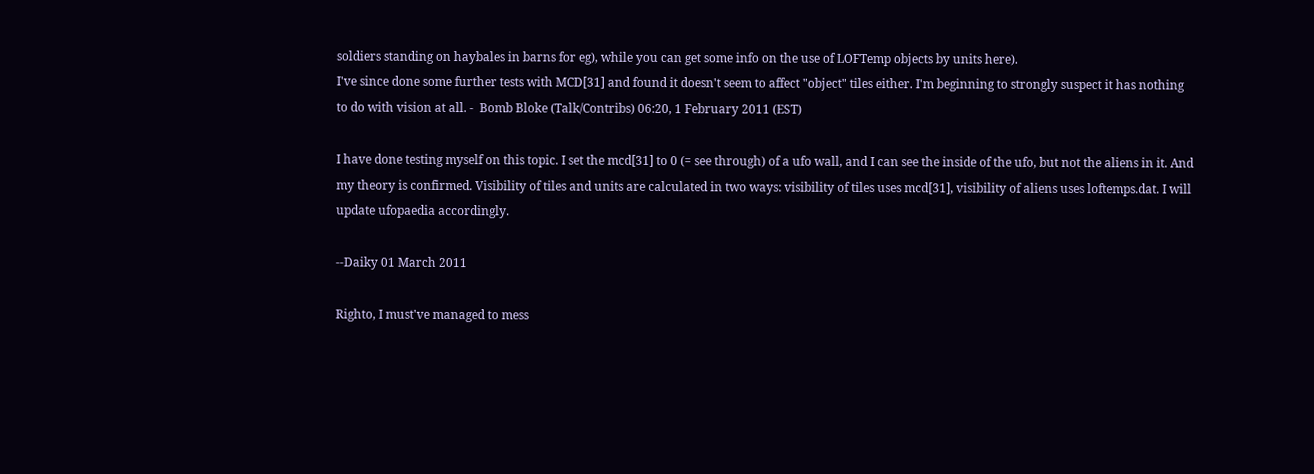soldiers standing on haybales in barns for eg), while you can get some info on the use of LOFTemp objects by units here).
I've since done some further tests with MCD[31] and found it doesn't seem to affect "object" tiles either. I'm beginning to strongly suspect it has nothing to do with vision at all. -  Bomb Bloke (Talk/Contribs) 06:20, 1 February 2011 (EST)

I have done testing myself on this topic. I set the mcd[31] to 0 (= see through) of a ufo wall, and I can see the inside of the ufo, but not the aliens in it. And my theory is confirmed. Visibility of tiles and units are calculated in two ways: visibility of tiles uses mcd[31], visibility of aliens uses loftemps.dat. I will update ufopaedia accordingly.

--Daiky 01 March 2011

Righto, I must've managed to mess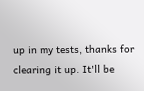up in my tests, thanks for clearing it up. It'll be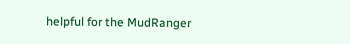helpful for the MudRanger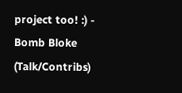project too! :) -  Bomb Bloke (Talk/Contribs)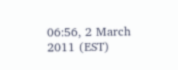06:56, 2 March 2011 (EST)